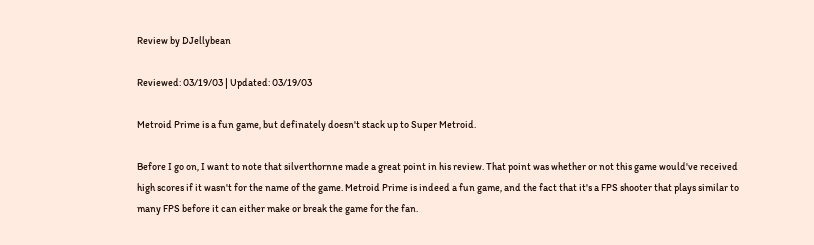Review by DJellybean

Reviewed: 03/19/03 | Updated: 03/19/03

Metroid Prime is a fun game, but definately doesn't stack up to Super Metroid.

Before I go on, I want to note that silverthornne made a great point in his review. That point was whether or not this game would've received high scores if it wasn't for the name of the game. Metroid Prime is indeed a fun game, and the fact that it's a FPS shooter that plays similar to many FPS before it can either make or break the game for the fan.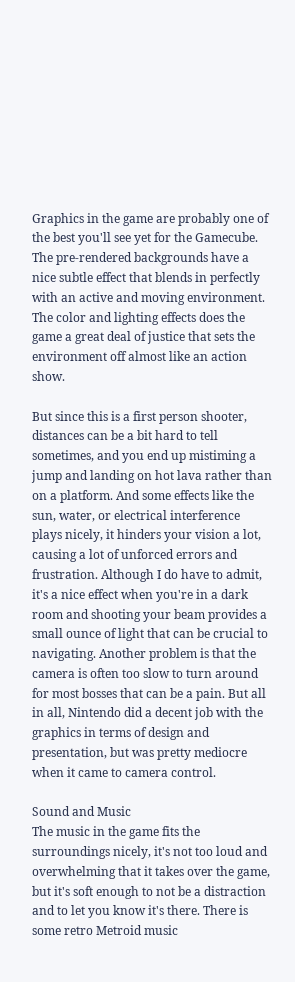Graphics in the game are probably one of the best you'll see yet for the Gamecube. The pre-rendered backgrounds have a nice subtle effect that blends in perfectly with an active and moving environment. The color and lighting effects does the game a great deal of justice that sets the environment off almost like an action show.

But since this is a first person shooter, distances can be a bit hard to tell sometimes, and you end up mistiming a jump and landing on hot lava rather than on a platform. And some effects like the sun, water, or electrical interference plays nicely, it hinders your vision a lot, causing a lot of unforced errors and frustration. Although I do have to admit, it's a nice effect when you're in a dark room and shooting your beam provides a small ounce of light that can be crucial to navigating. Another problem is that the camera is often too slow to turn around for most bosses that can be a pain. But all in all, Nintendo did a decent job with the graphics in terms of design and presentation, but was pretty mediocre when it came to camera control.

Sound and Music
The music in the game fits the surroundings nicely, it's not too loud and overwhelming that it takes over the game, but it's soft enough to not be a distraction and to let you know it's there. There is some retro Metroid music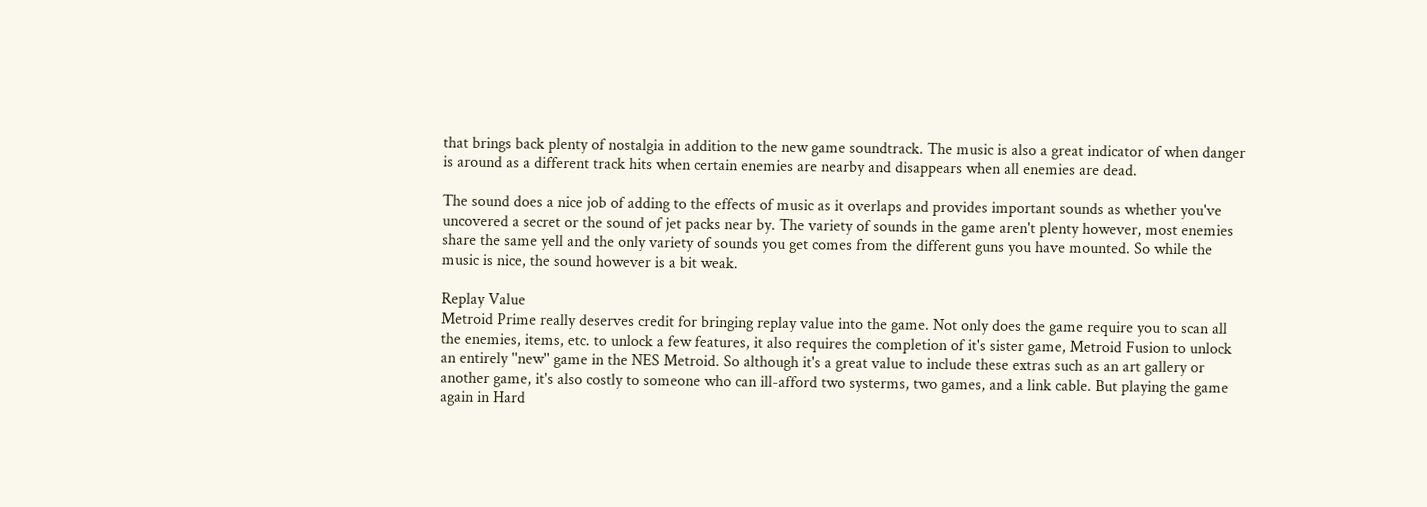that brings back plenty of nostalgia in addition to the new game soundtrack. The music is also a great indicator of when danger is around as a different track hits when certain enemies are nearby and disappears when all enemies are dead.

The sound does a nice job of adding to the effects of music as it overlaps and provides important sounds as whether you've uncovered a secret or the sound of jet packs near by. The variety of sounds in the game aren't plenty however, most enemies share the same yell and the only variety of sounds you get comes from the different guns you have mounted. So while the music is nice, the sound however is a bit weak.

Replay Value
Metroid Prime really deserves credit for bringing replay value into the game. Not only does the game require you to scan all the enemies, items, etc. to unlock a few features, it also requires the completion of it's sister game, Metroid Fusion to unlock an entirely ''new'' game in the NES Metroid. So although it's a great value to include these extras such as an art gallery or another game, it's also costly to someone who can ill-afford two systerms, two games, and a link cable. But playing the game again in Hard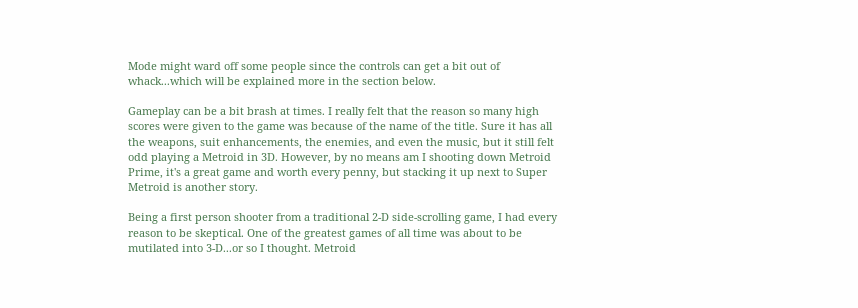Mode might ward off some people since the controls can get a bit out of whack...which will be explained more in the section below.

Gameplay can be a bit brash at times. I really felt that the reason so many high scores were given to the game was because of the name of the title. Sure it has all the weapons, suit enhancements, the enemies, and even the music, but it still felt odd playing a Metroid in 3D. However, by no means am I shooting down Metroid Prime, it's a great game and worth every penny, but stacking it up next to Super Metroid is another story.

Being a first person shooter from a traditional 2-D side-scrolling game, I had every reason to be skeptical. One of the greatest games of all time was about to be mutilated into 3-D...or so I thought. Metroid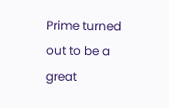Prime turned out to be a great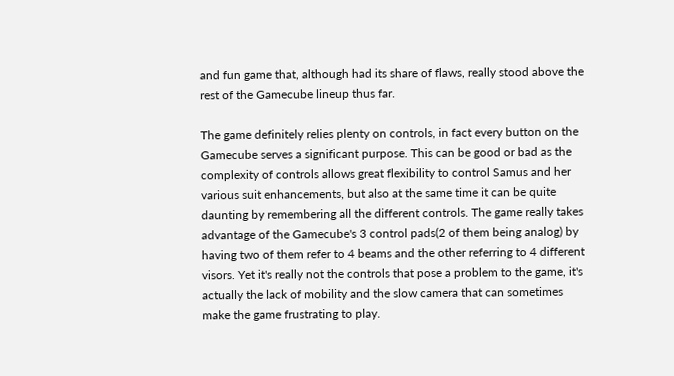and fun game that, although had its share of flaws, really stood above the rest of the Gamecube lineup thus far.

The game definitely relies plenty on controls, in fact every button on the Gamecube serves a significant purpose. This can be good or bad as the complexity of controls allows great flexibility to control Samus and her various suit enhancements, but also at the same time it can be quite daunting by remembering all the different controls. The game really takes advantage of the Gamecube's 3 control pads(2 of them being analog) by having two of them refer to 4 beams and the other referring to 4 different visors. Yet it's really not the controls that pose a problem to the game, it's actually the lack of mobility and the slow camera that can sometimes make the game frustrating to play.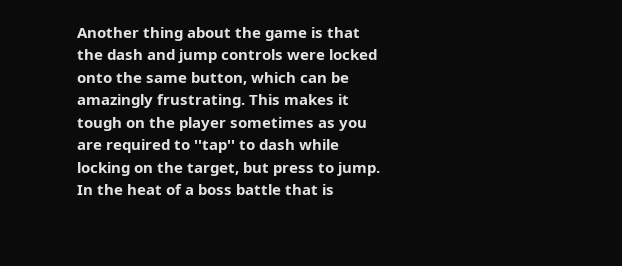Another thing about the game is that the dash and jump controls were locked onto the same button, which can be amazingly frustrating. This makes it tough on the player sometimes as you are required to ''tap'' to dash while locking on the target, but press to jump. In the heat of a boss battle that is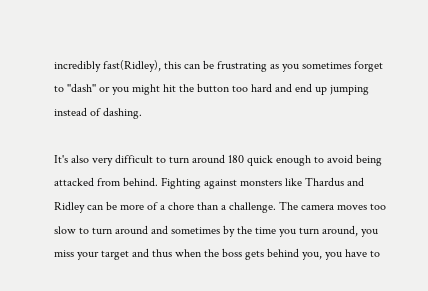incredibly fast(Ridley), this can be frustrating as you sometimes forget to ''dash'' or you might hit the button too hard and end up jumping instead of dashing.

It's also very difficult to turn around 180 quick enough to avoid being attacked from behind. Fighting against monsters like Thardus and Ridley can be more of a chore than a challenge. The camera moves too slow to turn around and sometimes by the time you turn around, you miss your target and thus when the boss gets behind you, you have to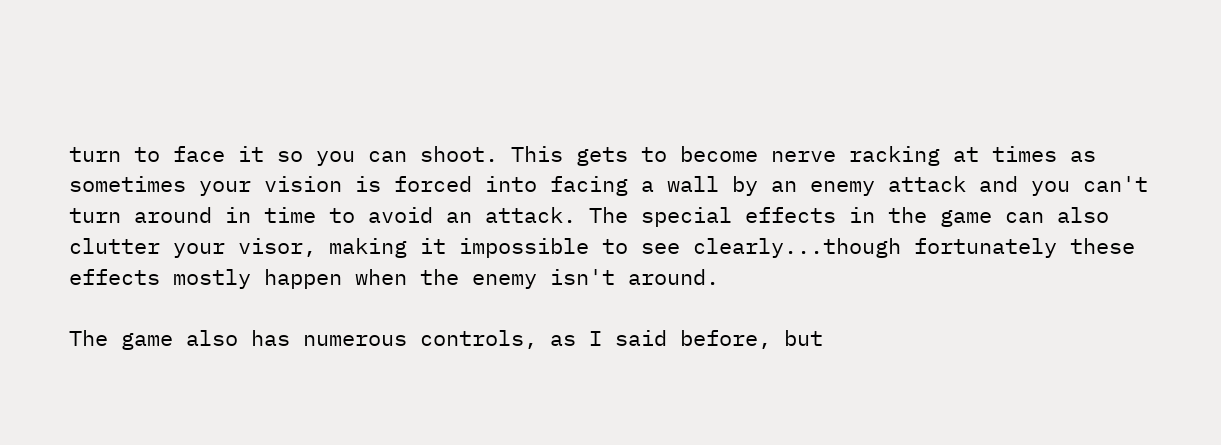turn to face it so you can shoot. This gets to become nerve racking at times as sometimes your vision is forced into facing a wall by an enemy attack and you can't turn around in time to avoid an attack. The special effects in the game can also clutter your visor, making it impossible to see clearly...though fortunately these effects mostly happen when the enemy isn't around.

The game also has numerous controls, as I said before, but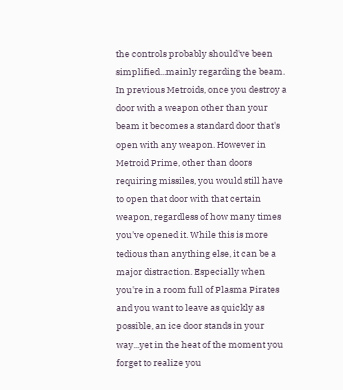the controls probably should've been simplified...mainly regarding the beam. In previous Metroids, once you destroy a door with a weapon other than your beam it becomes a standard door that's open with any weapon. However in Metroid Prime, other than doors requiring missiles, you would still have to open that door with that certain weapon, regardless of how many times you've opened it. While this is more tedious than anything else, it can be a major distraction. Especially when you're in a room full of Plasma Pirates and you want to leave as quickly as possible, an ice door stands in your way...yet in the heat of the moment you forget to realize you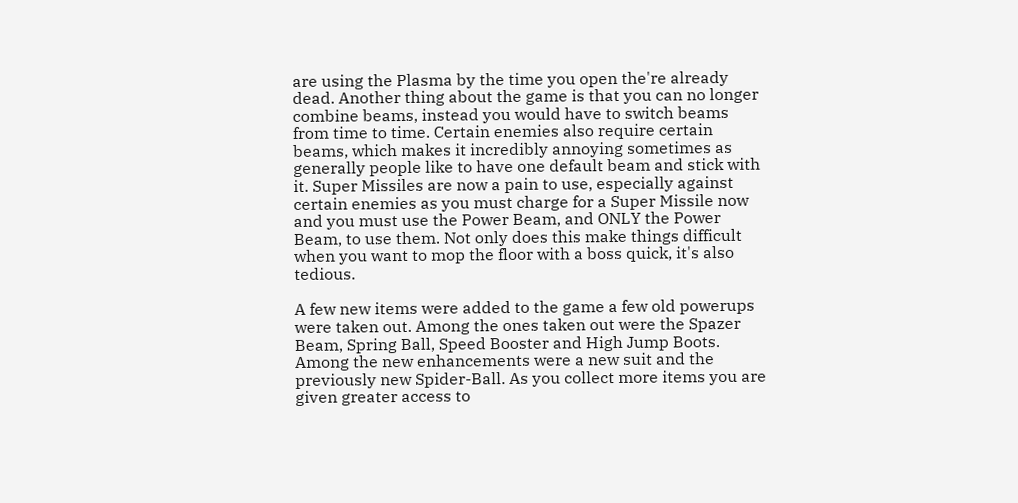are using the Plasma by the time you open the're already dead. Another thing about the game is that you can no longer combine beams, instead you would have to switch beams from time to time. Certain enemies also require certain beams, which makes it incredibly annoying sometimes as generally people like to have one default beam and stick with it. Super Missiles are now a pain to use, especially against certain enemies as you must charge for a Super Missile now and you must use the Power Beam, and ONLY the Power Beam, to use them. Not only does this make things difficult when you want to mop the floor with a boss quick, it's also tedious.

A few new items were added to the game a few old powerups were taken out. Among the ones taken out were the Spazer Beam, Spring Ball, Speed Booster and High Jump Boots. Among the new enhancements were a new suit and the previously new Spider-Ball. As you collect more items you are given greater access to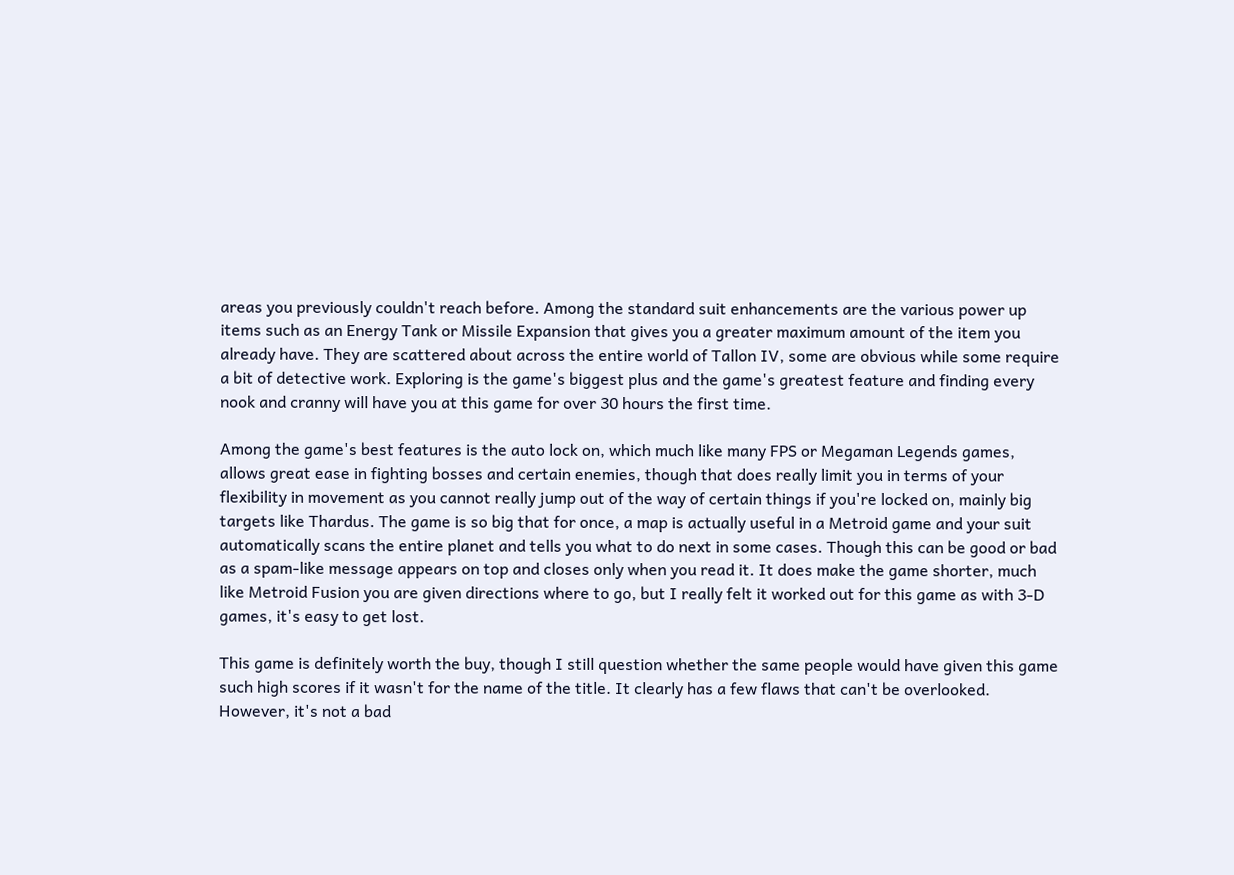areas you previously couldn't reach before. Among the standard suit enhancements are the various power up items such as an Energy Tank or Missile Expansion that gives you a greater maximum amount of the item you already have. They are scattered about across the entire world of Tallon IV, some are obvious while some require a bit of detective work. Exploring is the game's biggest plus and the game's greatest feature and finding every nook and cranny will have you at this game for over 30 hours the first time.

Among the game's best features is the auto lock on, which much like many FPS or Megaman Legends games, allows great ease in fighting bosses and certain enemies, though that does really limit you in terms of your flexibility in movement as you cannot really jump out of the way of certain things if you're locked on, mainly big targets like Thardus. The game is so big that for once, a map is actually useful in a Metroid game and your suit automatically scans the entire planet and tells you what to do next in some cases. Though this can be good or bad as a spam-like message appears on top and closes only when you read it. It does make the game shorter, much like Metroid Fusion you are given directions where to go, but I really felt it worked out for this game as with 3-D games, it's easy to get lost.

This game is definitely worth the buy, though I still question whether the same people would have given this game such high scores if it wasn't for the name of the title. It clearly has a few flaws that can't be overlooked. However, it's not a bad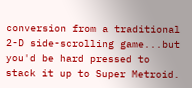conversion from a traditional 2-D side-scrolling game...but you'd be hard pressed to stack it up to Super Metroid.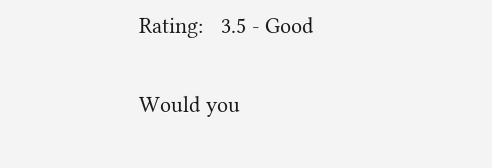Rating:   3.5 - Good

Would you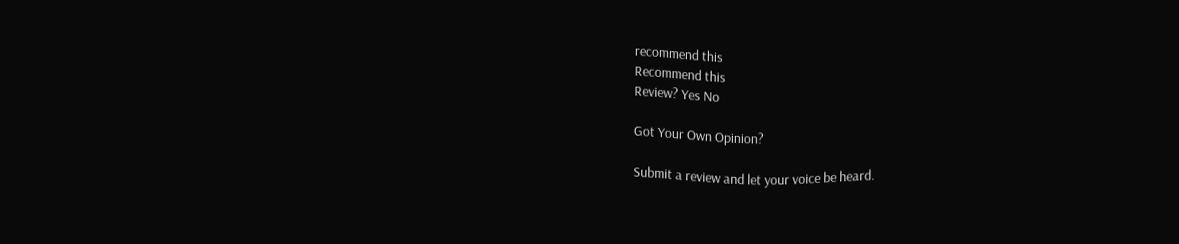recommend this
Recommend this
Review? Yes No

Got Your Own Opinion?

Submit a review and let your voice be heard.